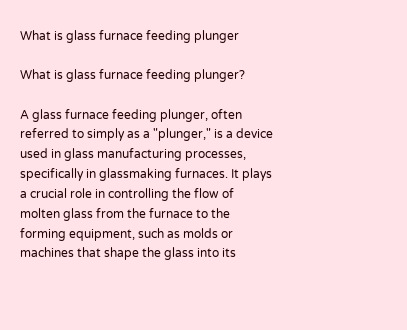What is glass furnace feeding plunger

What is glass furnace feeding plunger?

A glass furnace feeding plunger, often referred to simply as a "plunger," is a device used in glass manufacturing processes, specifically in glassmaking furnaces. It plays a crucial role in controlling the flow of molten glass from the furnace to the forming equipment, such as molds or machines that shape the glass into its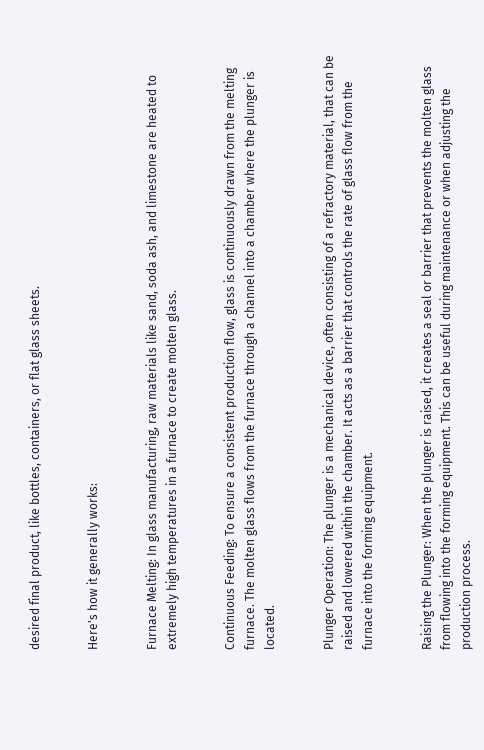desired final product, like bottles, containers, or flat glass sheets.


Here's how it generally works:


Furnace Melting: In glass manufacturing, raw materials like sand, soda ash, and limestone are heated to extremely high temperatures in a furnace to create molten glass.


Continuous Feeding: To ensure a consistent production flow, glass is continuously drawn from the melting furnace. The molten glass flows from the furnace through a channel into a chamber where the plunger is located.


Plunger Operation: The plunger is a mechanical device, often consisting of a refractory material, that can be raised and lowered within the chamber. It acts as a barrier that controls the rate of glass flow from the furnace into the forming equipment.


Raising the Plunger: When the plunger is raised, it creates a seal or barrier that prevents the molten glass from flowing into the forming equipment. This can be useful during maintenance or when adjusting the production process.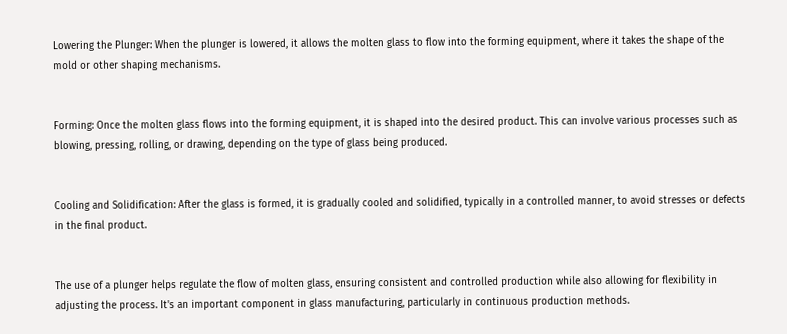Lowering the Plunger: When the plunger is lowered, it allows the molten glass to flow into the forming equipment, where it takes the shape of the mold or other shaping mechanisms.


Forming: Once the molten glass flows into the forming equipment, it is shaped into the desired product. This can involve various processes such as blowing, pressing, rolling, or drawing, depending on the type of glass being produced.


Cooling and Solidification: After the glass is formed, it is gradually cooled and solidified, typically in a controlled manner, to avoid stresses or defects in the final product.


The use of a plunger helps regulate the flow of molten glass, ensuring consistent and controlled production while also allowing for flexibility in adjusting the process. It's an important component in glass manufacturing, particularly in continuous production methods.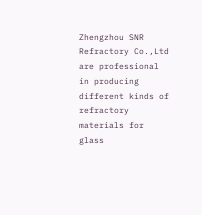Zhengzhou SNR Refractory Co.,Ltd are professional in producing different kinds of refractory materials for glass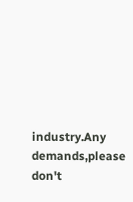industry.Any demands,please don't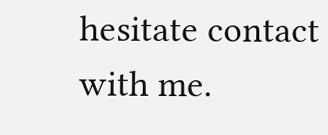hesitate contact with me.